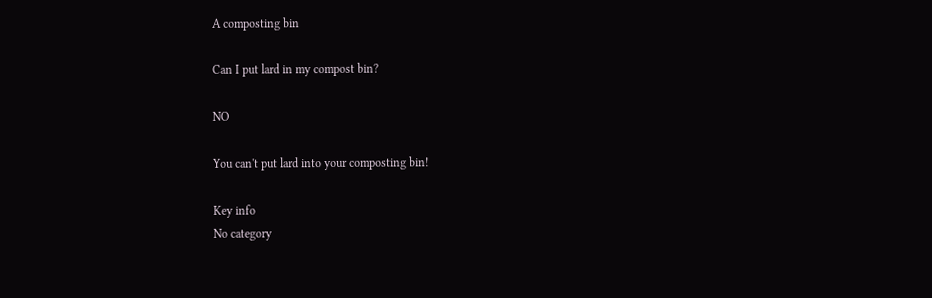A composting bin

Can I put lard in my compost bin?

NO

You can't put lard into your composting bin!

Key info
No category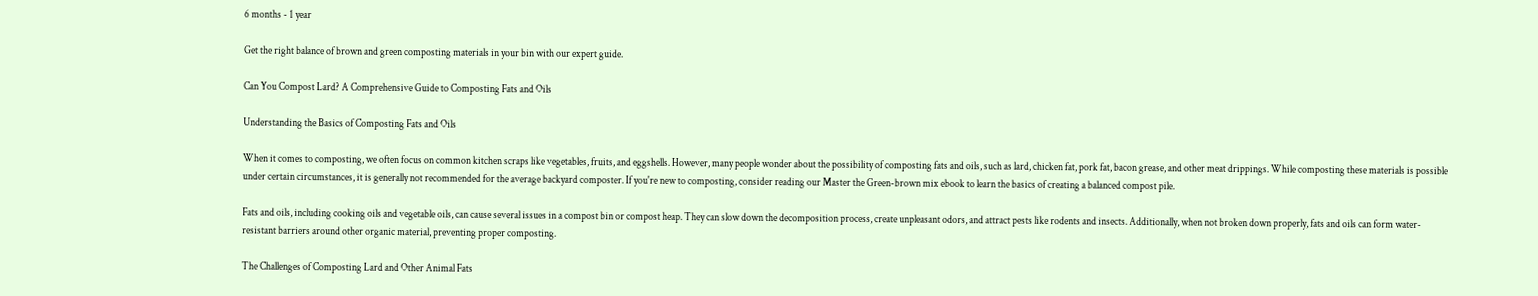6 months - 1 year

Get the right balance of brown and green composting materials in your bin with our expert guide.

Can You Compost Lard? A Comprehensive Guide to Composting Fats and Oils

Understanding the Basics of Composting Fats and Oils

When it comes to composting, we often focus on common kitchen scraps like vegetables, fruits, and eggshells. However, many people wonder about the possibility of composting fats and oils, such as lard, chicken fat, pork fat, bacon grease, and other meat drippings. While composting these materials is possible under certain circumstances, it is generally not recommended for the average backyard composter. If you're new to composting, consider reading our Master the Green-brown mix ebook to learn the basics of creating a balanced compost pile.

Fats and oils, including cooking oils and vegetable oils, can cause several issues in a compost bin or compost heap. They can slow down the decomposition process, create unpleasant odors, and attract pests like rodents and insects. Additionally, when not broken down properly, fats and oils can form water-resistant barriers around other organic material, preventing proper composting.

The Challenges of Composting Lard and Other Animal Fats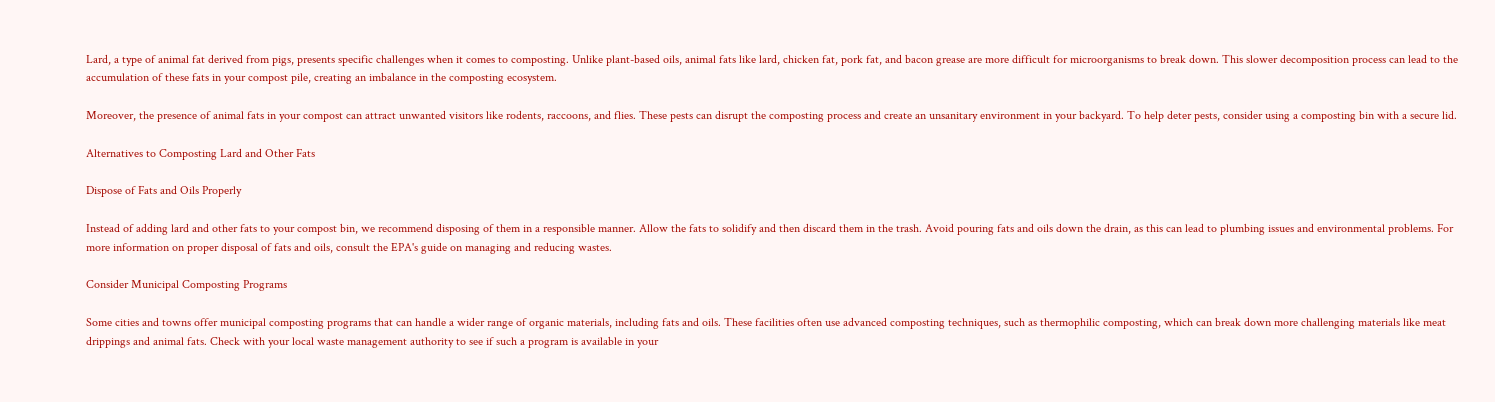Lard, a type of animal fat derived from pigs, presents specific challenges when it comes to composting. Unlike plant-based oils, animal fats like lard, chicken fat, pork fat, and bacon grease are more difficult for microorganisms to break down. This slower decomposition process can lead to the accumulation of these fats in your compost pile, creating an imbalance in the composting ecosystem.

Moreover, the presence of animal fats in your compost can attract unwanted visitors like rodents, raccoons, and flies. These pests can disrupt the composting process and create an unsanitary environment in your backyard. To help deter pests, consider using a composting bin with a secure lid.

Alternatives to Composting Lard and Other Fats

Dispose of Fats and Oils Properly

Instead of adding lard and other fats to your compost bin, we recommend disposing of them in a responsible manner. Allow the fats to solidify and then discard them in the trash. Avoid pouring fats and oils down the drain, as this can lead to plumbing issues and environmental problems. For more information on proper disposal of fats and oils, consult the EPA's guide on managing and reducing wastes.

Consider Municipal Composting Programs

Some cities and towns offer municipal composting programs that can handle a wider range of organic materials, including fats and oils. These facilities often use advanced composting techniques, such as thermophilic composting, which can break down more challenging materials like meat drippings and animal fats. Check with your local waste management authority to see if such a program is available in your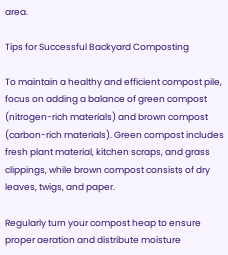area.

Tips for Successful Backyard Composting

To maintain a healthy and efficient compost pile, focus on adding a balance of green compost (nitrogen-rich materials) and brown compost (carbon-rich materials). Green compost includes fresh plant material, kitchen scraps, and grass clippings, while brown compost consists of dry leaves, twigs, and paper.

Regularly turn your compost heap to ensure proper aeration and distribute moisture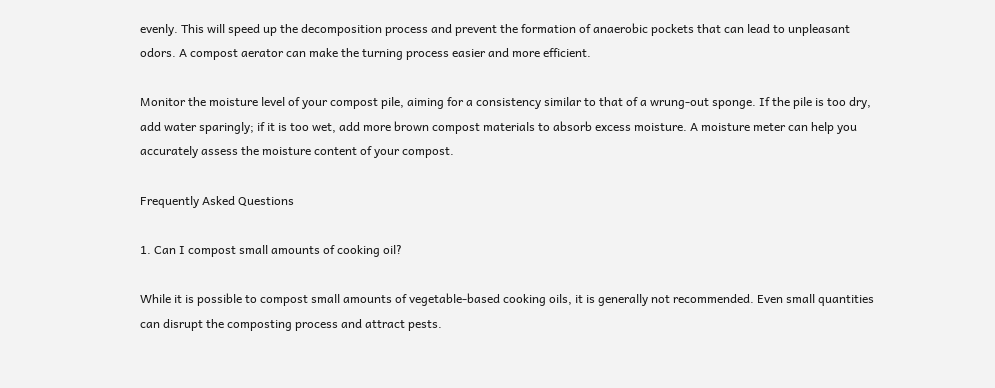evenly. This will speed up the decomposition process and prevent the formation of anaerobic pockets that can lead to unpleasant odors. A compost aerator can make the turning process easier and more efficient.

Monitor the moisture level of your compost pile, aiming for a consistency similar to that of a wrung-out sponge. If the pile is too dry, add water sparingly; if it is too wet, add more brown compost materials to absorb excess moisture. A moisture meter can help you accurately assess the moisture content of your compost.

Frequently Asked Questions

1. Can I compost small amounts of cooking oil?

While it is possible to compost small amounts of vegetable-based cooking oils, it is generally not recommended. Even small quantities can disrupt the composting process and attract pests.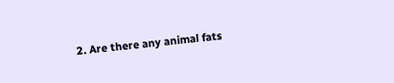2. Are there any animal fats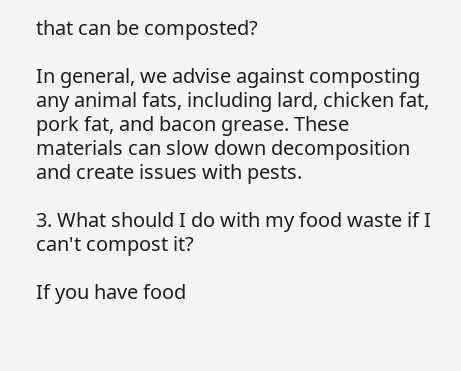that can be composted?

In general, we advise against composting any animal fats, including lard, chicken fat, pork fat, and bacon grease. These materials can slow down decomposition and create issues with pests.

3. What should I do with my food waste if I can't compost it?

If you have food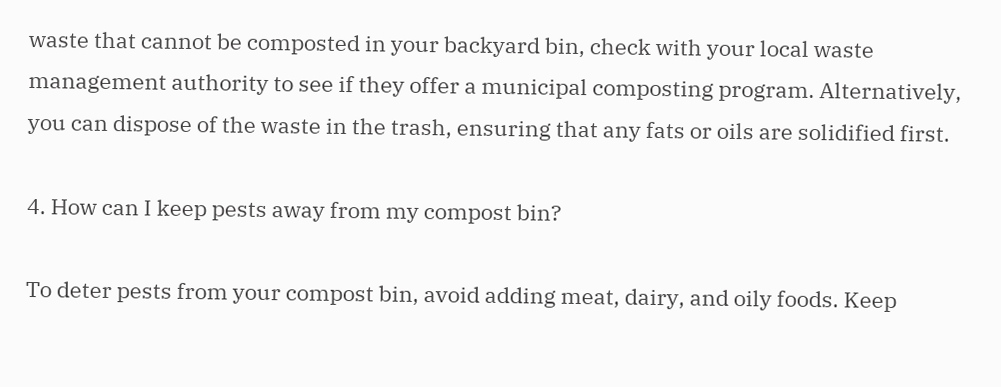waste that cannot be composted in your backyard bin, check with your local waste management authority to see if they offer a municipal composting program. Alternatively, you can dispose of the waste in the trash, ensuring that any fats or oils are solidified first.

4. How can I keep pests away from my compost bin?

To deter pests from your compost bin, avoid adding meat, dairy, and oily foods. Keep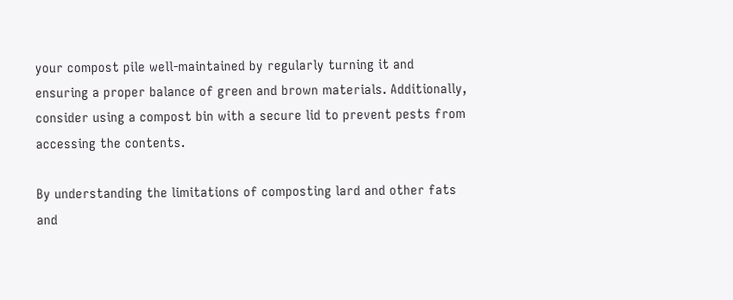your compost pile well-maintained by regularly turning it and ensuring a proper balance of green and brown materials. Additionally, consider using a compost bin with a secure lid to prevent pests from accessing the contents.

By understanding the limitations of composting lard and other fats and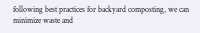following best practices for backyard composting, we can minimize waste and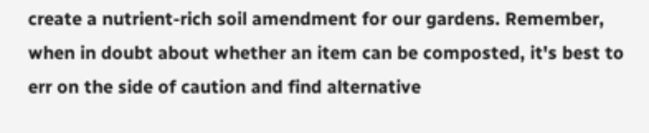create a nutrient-rich soil amendment for our gardens. Remember, when in doubt about whether an item can be composted, it's best to err on the side of caution and find alternative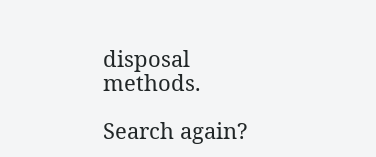disposal methods.

Search again?